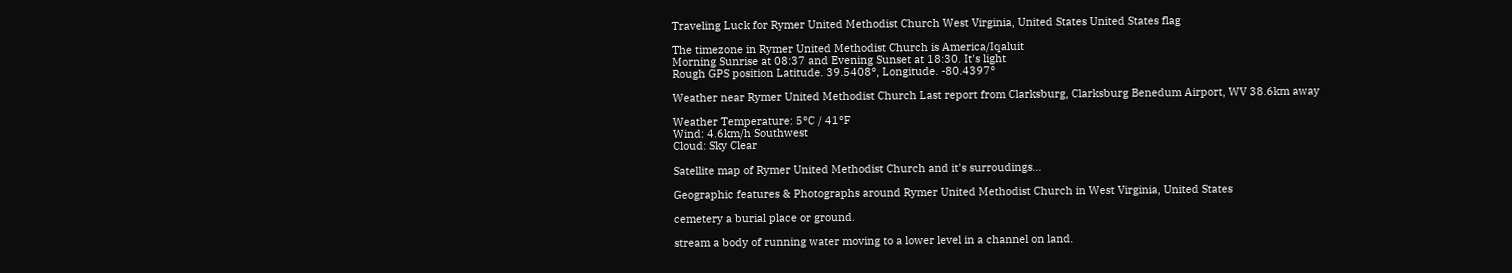Traveling Luck for Rymer United Methodist Church West Virginia, United States United States flag

The timezone in Rymer United Methodist Church is America/Iqaluit
Morning Sunrise at 08:37 and Evening Sunset at 18:30. It's light
Rough GPS position Latitude. 39.5408°, Longitude. -80.4397°

Weather near Rymer United Methodist Church Last report from Clarksburg, Clarksburg Benedum Airport, WV 38.6km away

Weather Temperature: 5°C / 41°F
Wind: 4.6km/h Southwest
Cloud: Sky Clear

Satellite map of Rymer United Methodist Church and it's surroudings...

Geographic features & Photographs around Rymer United Methodist Church in West Virginia, United States

cemetery a burial place or ground.

stream a body of running water moving to a lower level in a channel on land.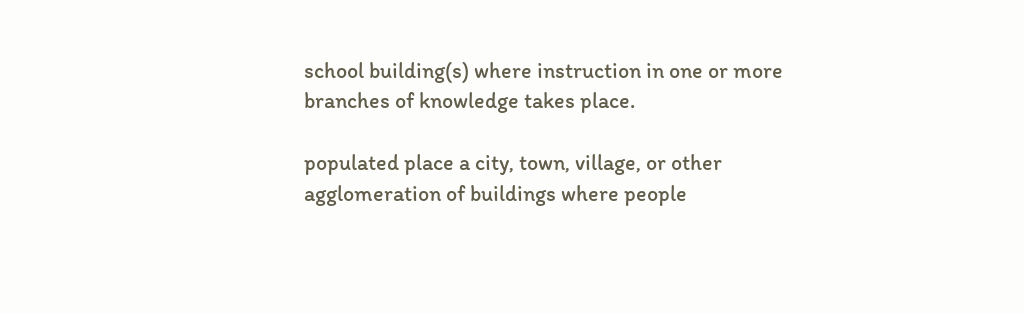school building(s) where instruction in one or more branches of knowledge takes place.

populated place a city, town, village, or other agglomeration of buildings where people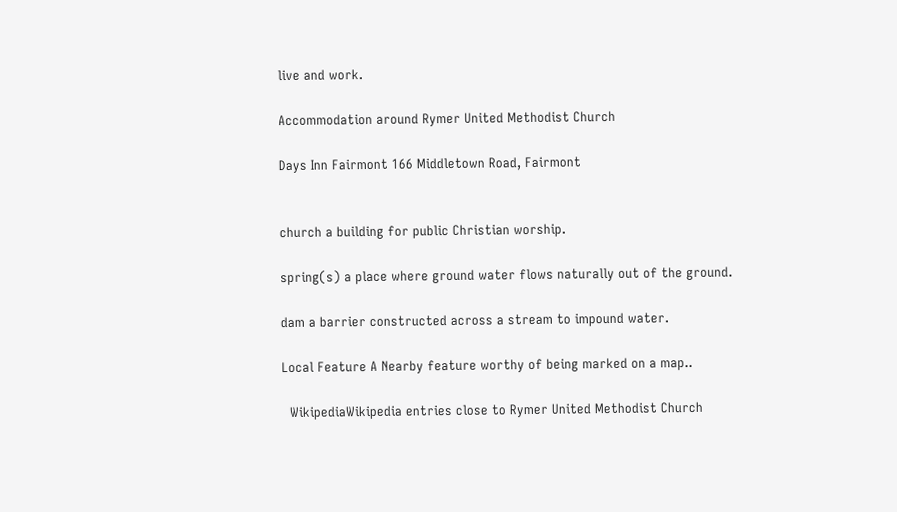live and work.

Accommodation around Rymer United Methodist Church

Days Inn Fairmont 166 Middletown Road, Fairmont


church a building for public Christian worship.

spring(s) a place where ground water flows naturally out of the ground.

dam a barrier constructed across a stream to impound water.

Local Feature A Nearby feature worthy of being marked on a map..

  WikipediaWikipedia entries close to Rymer United Methodist Church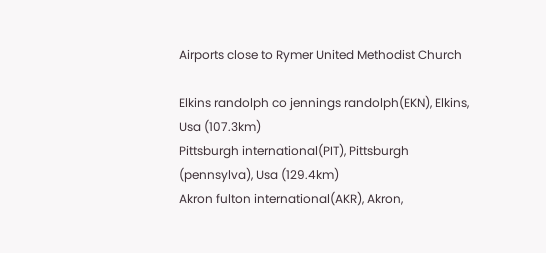Airports close to Rymer United Methodist Church

Elkins randolph co jennings randolph(EKN), Elkins, Usa (107.3km)
Pittsburgh international(PIT), Pittsburgh (pennsylva), Usa (129.4km)
Akron fulton international(AKR), Akron,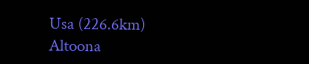Usa (226.6km)
Altoona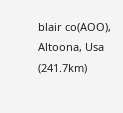blair co(AOO), Altoona, Usa (241.7km)